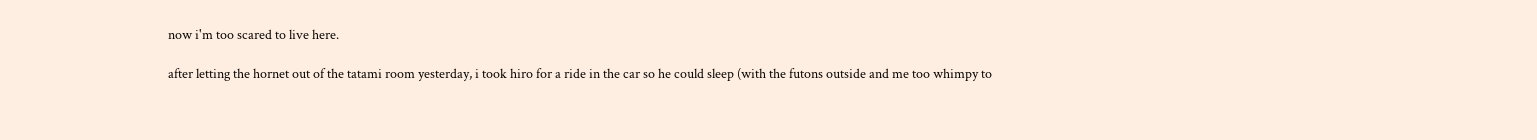now i'm too scared to live here.

after letting the hornet out of the tatami room yesterday, i took hiro for a ride in the car so he could sleep (with the futons outside and me too whimpy to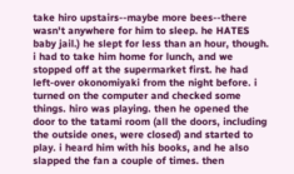take hiro upstairs--maybe more bees--there wasn't anywhere for him to sleep. he HATES baby jail.) he slept for less than an hour, though. i had to take him home for lunch, and we stopped off at the supermarket first. he had left-over okonomiyaki from the night before. i turned on the computer and checked some things. hiro was playing. then he opened the door to the tatami room (all the doors, including the outside ones, were closed) and started to play. i heard him with his books, and he also slapped the fan a couple of times. then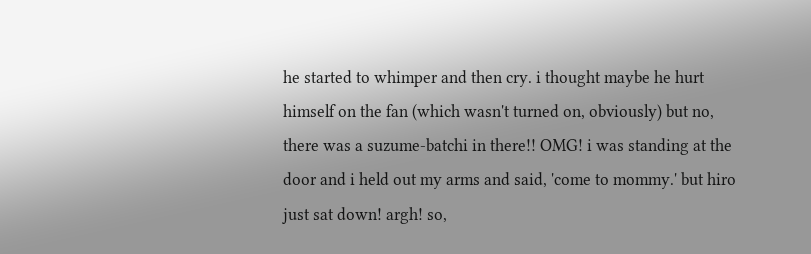he started to whimper and then cry. i thought maybe he hurt himself on the fan (which wasn't turned on, obviously) but no, there was a suzume-batchi in there!! OMG! i was standing at the door and i held out my arms and said, 'come to mommy.' but hiro just sat down! argh! so,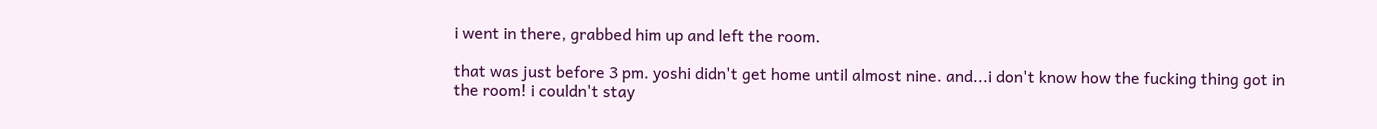i went in there, grabbed him up and left the room.

that was just before 3 pm. yoshi didn't get home until almost nine. and...i don't know how the fucking thing got in the room! i couldn't stay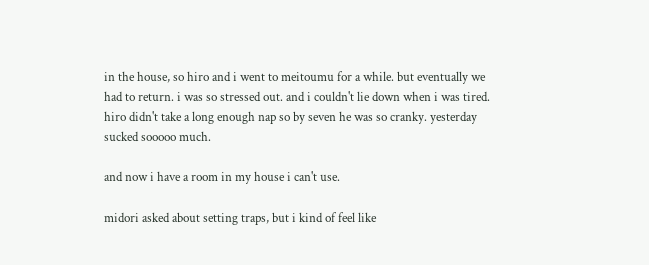in the house, so hiro and i went to meitoumu for a while. but eventually we had to return. i was so stressed out. and i couldn't lie down when i was tired. hiro didn't take a long enough nap so by seven he was so cranky. yesterday sucked sooooo much.

and now i have a room in my house i can't use.

midori asked about setting traps, but i kind of feel like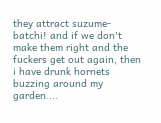they attract suzume-batchi! and if we don't make them right and the fuckers get out again, then i have drunk hornets buzzing around my garden....